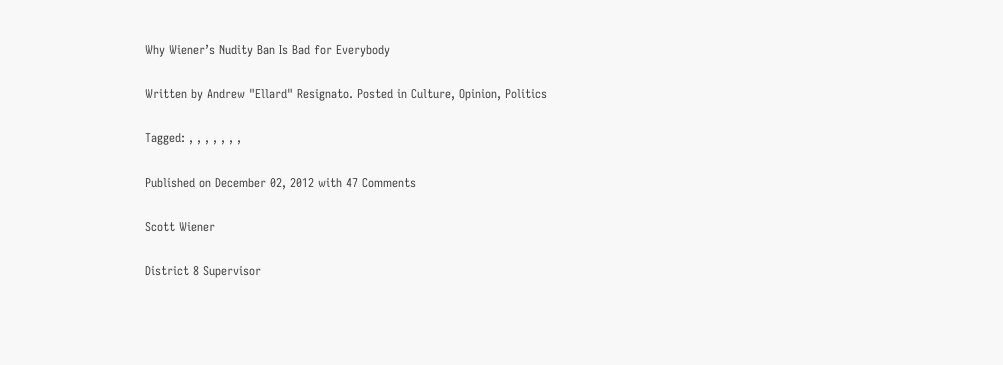Why Wiener’s Nudity Ban Is Bad for Everybody

Written by Andrew "Ellard" Resignato. Posted in Culture, Opinion, Politics

Tagged: , , , , , , ,

Published on December 02, 2012 with 47 Comments

Scott Wiener

District 8 Supervisor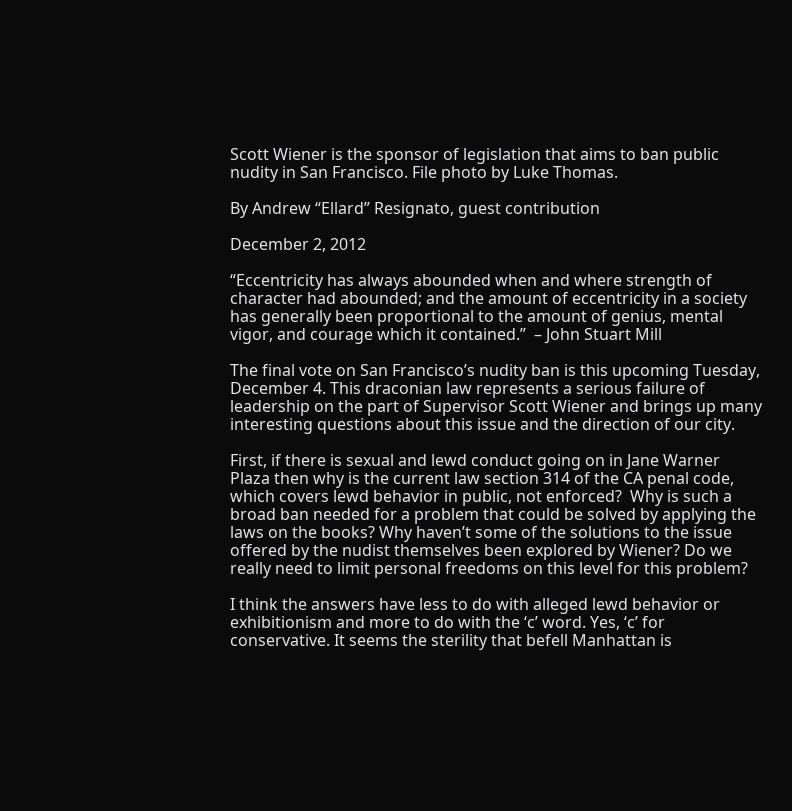Scott Wiener is the sponsor of legislation that aims to ban public nudity in San Francisco. File photo by Luke Thomas.

By Andrew “Ellard” Resignato, guest contribution

December 2, 2012

“Eccentricity has always abounded when and where strength of character had abounded; and the amount of eccentricity in a society has generally been proportional to the amount of genius, mental vigor, and courage which it contained.”  – John Stuart Mill

The final vote on San Francisco’s nudity ban is this upcoming Tuesday, December 4. This draconian law represents a serious failure of leadership on the part of Supervisor Scott Wiener and brings up many interesting questions about this issue and the direction of our city.

First, if there is sexual and lewd conduct going on in Jane Warner Plaza then why is the current law section 314 of the CA penal code, which covers lewd behavior in public, not enforced?  Why is such a broad ban needed for a problem that could be solved by applying the laws on the books? Why haven’t some of the solutions to the issue offered by the nudist themselves been explored by Wiener? Do we really need to limit personal freedoms on this level for this problem?

I think the answers have less to do with alleged lewd behavior or exhibitionism and more to do with the ‘c’ word. Yes, ‘c’ for conservative. It seems the sterility that befell Manhattan is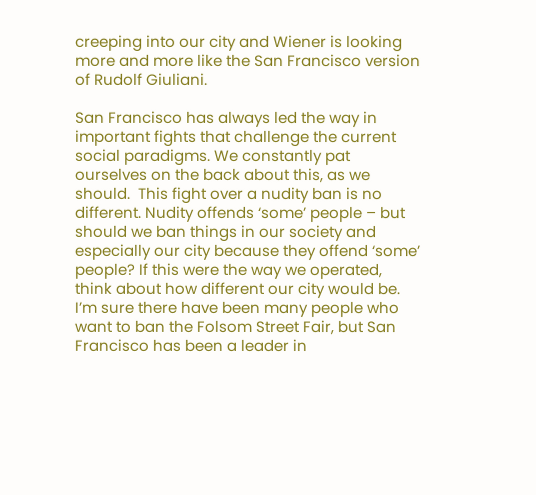creeping into our city and Wiener is looking more and more like the San Francisco version of Rudolf Giuliani.

San Francisco has always led the way in important fights that challenge the current social paradigms. We constantly pat ourselves on the back about this, as we should.  This fight over a nudity ban is no different. Nudity offends ‘some’ people – but should we ban things in our society and especially our city because they offend ‘some’ people? If this were the way we operated, think about how different our city would be. I’m sure there have been many people who want to ban the Folsom Street Fair, but San Francisco has been a leader in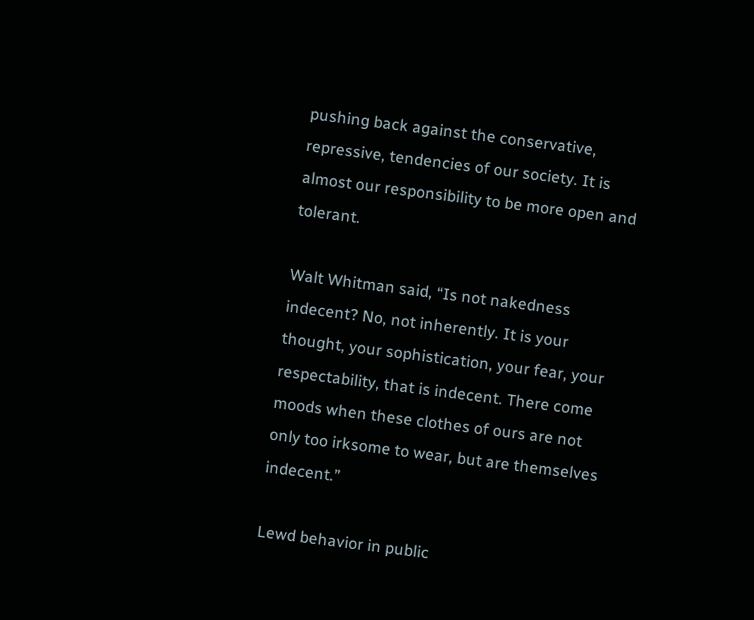pushing back against the conservative, repressive, tendencies of our society. It is almost our responsibility to be more open and tolerant.

Walt Whitman said, “Is not nakedness indecent? No, not inherently. It is your thought, your sophistication, your fear, your respectability, that is indecent. There come moods when these clothes of ours are not only too irksome to wear, but are themselves indecent.”

Lewd behavior in public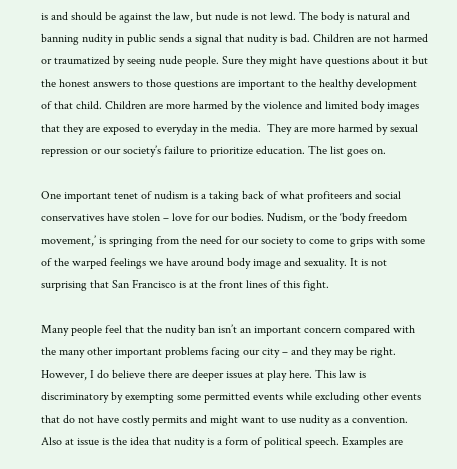is and should be against the law, but nude is not lewd. The body is natural and banning nudity in public sends a signal that nudity is bad. Children are not harmed or traumatized by seeing nude people. Sure they might have questions about it but the honest answers to those questions are important to the healthy development of that child. Children are more harmed by the violence and limited body images that they are exposed to everyday in the media.  They are more harmed by sexual repression or our society’s failure to prioritize education. The list goes on.

One important tenet of nudism is a taking back of what profiteers and social conservatives have stolen – love for our bodies. Nudism, or the ‘body freedom movement,’ is springing from the need for our society to come to grips with some of the warped feelings we have around body image and sexuality. It is not surprising that San Francisco is at the front lines of this fight.

Many people feel that the nudity ban isn’t an important concern compared with the many other important problems facing our city – and they may be right. However, I do believe there are deeper issues at play here. This law is discriminatory by exempting some permitted events while excluding other events that do not have costly permits and might want to use nudity as a convention.  Also at issue is the idea that nudity is a form of political speech. Examples are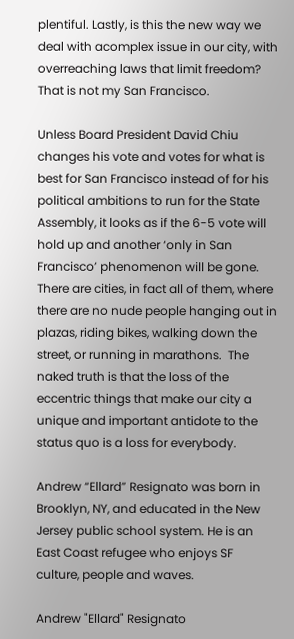plentiful. Lastly, is this the new way we deal with acomplex issue in our city, with overreaching laws that limit freedom? That is not my San Francisco.

Unless Board President David Chiu changes his vote and votes for what is best for San Francisco instead of for his political ambitions to run for the State Assembly, it looks as if the 6-5 vote will hold up and another ‘only in San Francisco’ phenomenon will be gone. There are cities, in fact all of them, where there are no nude people hanging out in plazas, riding bikes, walking down the street, or running in marathons.  The naked truth is that the loss of the eccentric things that make our city a unique and important antidote to the status quo is a loss for everybody.

Andrew “Ellard” Resignato was born in Brooklyn, NY, and educated in the New Jersey public school system. He is an East Coast refugee who enjoys SF culture, people and waves.

Andrew "Ellard" Resignato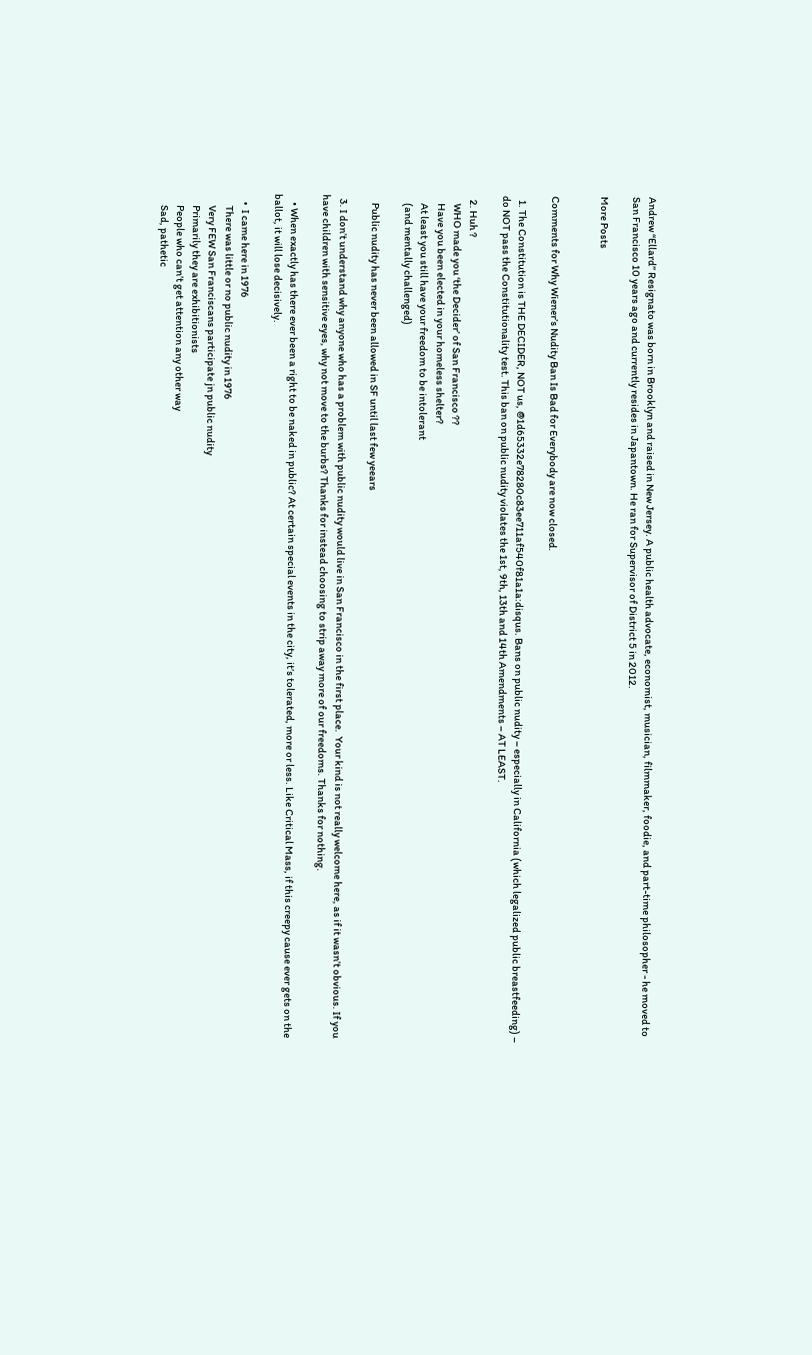Andrew “Ellard” Resignato was born in Brooklyn and raised in New Jersey. A public health advocate, economist, musician, filmmaker, foodie, and part-time philosopher - he moved to San Francisco 10 years ago and currently resides in Japantown. He ran for Supervisor of District 5 in 2012.

More Posts


Comments for Why Wiener’s Nudity Ban Is Bad for Everybody are now closed.

  1. The Constitution is THE DECIDER, NOT us, @1d65332e78280c83ee711af540f81a1a:disqus. Bans on public nudity – especially in California (which legalized public breastfeeding) – do NOT pass the Constitutionality test. This ban on public nudity violates the 1st, 9th, 13th and 14th Amendments – AT LEAST.

  2. Huh ?
    WHO made you ‘the Decider’ of San Francisco ??
    Have you been elected in your homeless shelter?
    At least you still have your freedom to be intolerant
    (and mentally challenged)

    Public nudity has never been allowed in SF until last few yeears

  3. I don’t understand why anyone who has a problem with public nudity would live in San Francisco in the first place.  Your kind is not really welcome here, as if it wasn’t obvious. If you have children with sensitive eyes, why not move to the burbs? Thanks for instead choosing to strip away more of our freedoms. Thanks for nothing.

    • When exactly has there ever been a right to be naked in public? At certain special events in the city, it’s tolerated, more or less. Like Critical Mass, if this creepy cause ever gets on the ballot, it will lose decisively.

    •  I came here in 1976
      There was little or no public nudity in 1976
      Very FEW San Franciscans participate jn public nudity
      Primarily they are exhibitionists
      People who can’t get attention any other way
      Sad, pathetic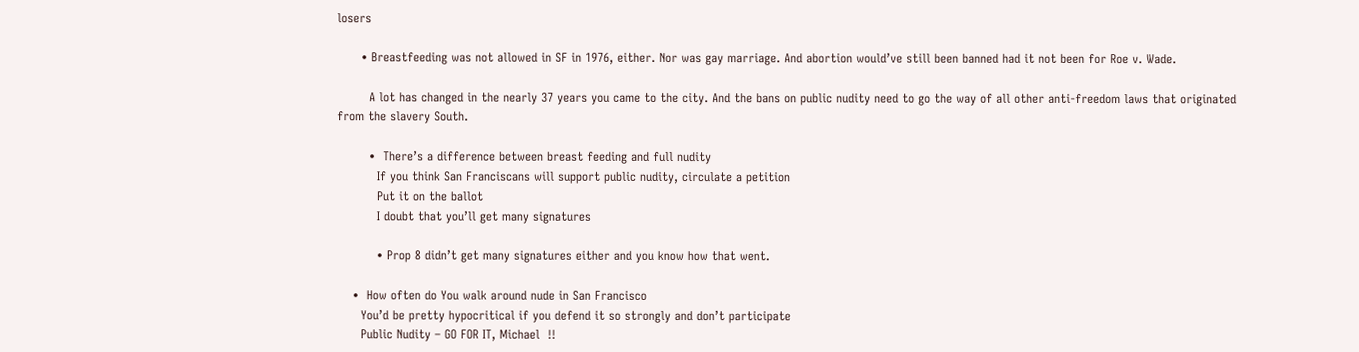losers

      • Breastfeeding was not allowed in SF in 1976, either. Nor was gay marriage. And abortion would’ve still been banned had it not been for Roe v. Wade.

        A lot has changed in the nearly 37 years you came to the city. And the bans on public nudity need to go the way of all other anti-freedom laws that originated from the slavery South.

        •  There’s a difference between breast feeding and full nudity
          If you think San Franciscans will support public nudity, circulate a petition
          Put it on the ballot
          I doubt that you’ll get many signatures

          • Prop 8 didn’t get many signatures either and you know how that went.

    •  How often do You walk around nude in San Francisco
      You’d be pretty hypocritical if you defend it so strongly and don’t participate
      Public Nudity – GO FOR IT, Michael  !!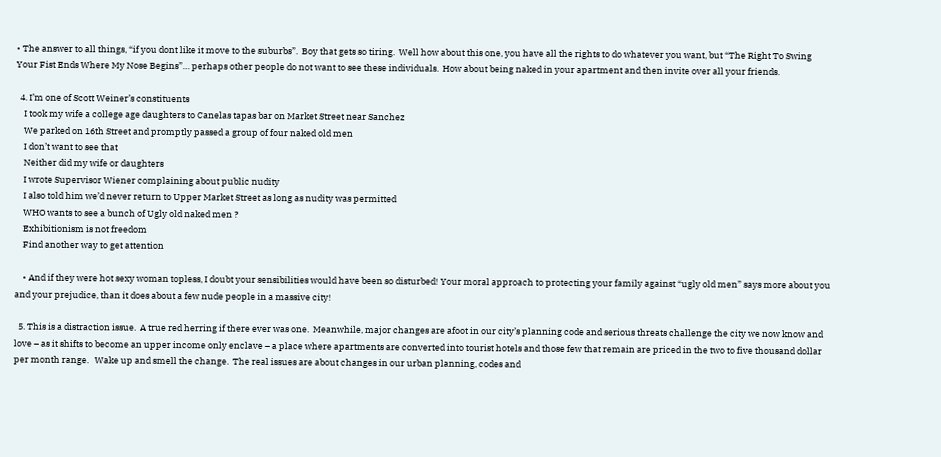• The answer to all things, “if you dont like it move to the suburbs”.  Boy that gets so tiring.  Well how about this one, you have all the rights to do whatever you want, but “The Right To Swing Your Fist Ends Where My Nose Begins”… perhaps other people do not want to see these individuals.  How about being naked in your apartment and then invite over all your friends.

  4. I’m one of Scott Weiner’s constituents
    I took my wife a college age daughters to Canelas tapas bar on Market Street near Sanchez
    We parked on 16th Street and promptly passed a group of four naked old men
    I don’t want to see that
    Neither did my wife or daughters
    I wrote Supervisor Wiener complaining about public nudity
    I also told him we’d never return to Upper Market Street as long as nudity was permitted
    WHO wants to see a bunch of Ugly old naked men ?
    Exhibitionism is not freedom
    Find another way to get attention

    • And if they were hot sexy woman topless, I doubt your sensibilities would have been so disturbed! Your moral approach to protecting your family against “ugly old men” says more about you and your prejudice, than it does about a few nude people in a massive city!

  5. This is a distraction issue.  A true red herring if there ever was one.  Meanwhile, major changes are afoot in our city’s planning code and serious threats challenge the city we now know and love – as it shifts to become an upper income only enclave – a place where apartments are converted into tourist hotels and those few that remain are priced in the two to five thousand dollar per month range.   Wake up and smell the change.  The real issues are about changes in our urban planning, codes and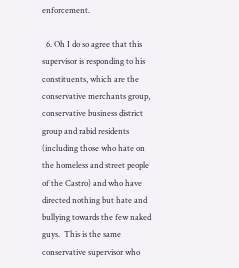enforcement.

  6. Oh I do so agree that this supervisor is responding to his constituents, which are the conservative merchants group, conservative business district group and rabid residents (including those who hate on the homeless and street people of the Castro) and who have directed nothing but hate and bullying towards the few naked guys.  This is the same conservative supervisor who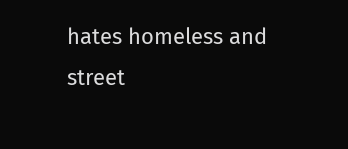hates homeless and street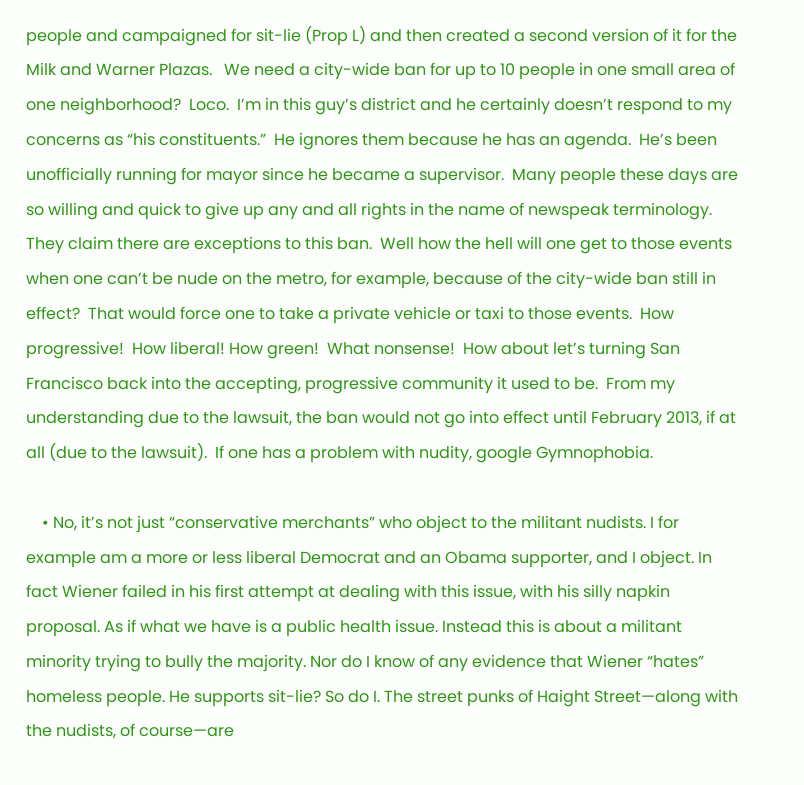people and campaigned for sit-lie (Prop L) and then created a second version of it for the Milk and Warner Plazas.   We need a city-wide ban for up to 10 people in one small area of one neighborhood?  Loco.  I’m in this guy’s district and he certainly doesn’t respond to my concerns as “his constituents.”  He ignores them because he has an agenda.  He’s been unofficially running for mayor since he became a supervisor.  Many people these days are so willing and quick to give up any and all rights in the name of newspeak terminology.  They claim there are exceptions to this ban.  Well how the hell will one get to those events when one can’t be nude on the metro, for example, because of the city-wide ban still in effect?  That would force one to take a private vehicle or taxi to those events.  How progressive!  How liberal! How green!  What nonsense!  How about let’s turning San Francisco back into the accepting, progressive community it used to be.  From my understanding due to the lawsuit, the ban would not go into effect until February 2013, if at all (due to the lawsuit).  If one has a problem with nudity, google Gymnophobia.

    • No, it’s not just “conservative merchants” who object to the militant nudists. I for example am a more or less liberal Democrat and an Obama supporter, and I object. In fact Wiener failed in his first attempt at dealing with this issue, with his silly napkin proposal. As if what we have is a public health issue. Instead this is about a militant minority trying to bully the majority. Nor do I know of any evidence that Wiener “hates” homeless people. He supports sit-lie? So do I. The street punks of Haight Street—along with the nudists, of course—are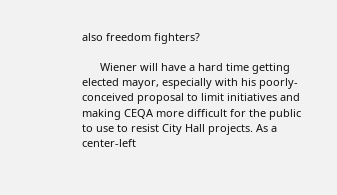also freedom fighters?

      Wiener will have a hard time getting elected mayor, especially with his poorly-conceived proposal to limit initiatives and making CEQA more difficult for the public to use to resist City Hall projects. As a center-left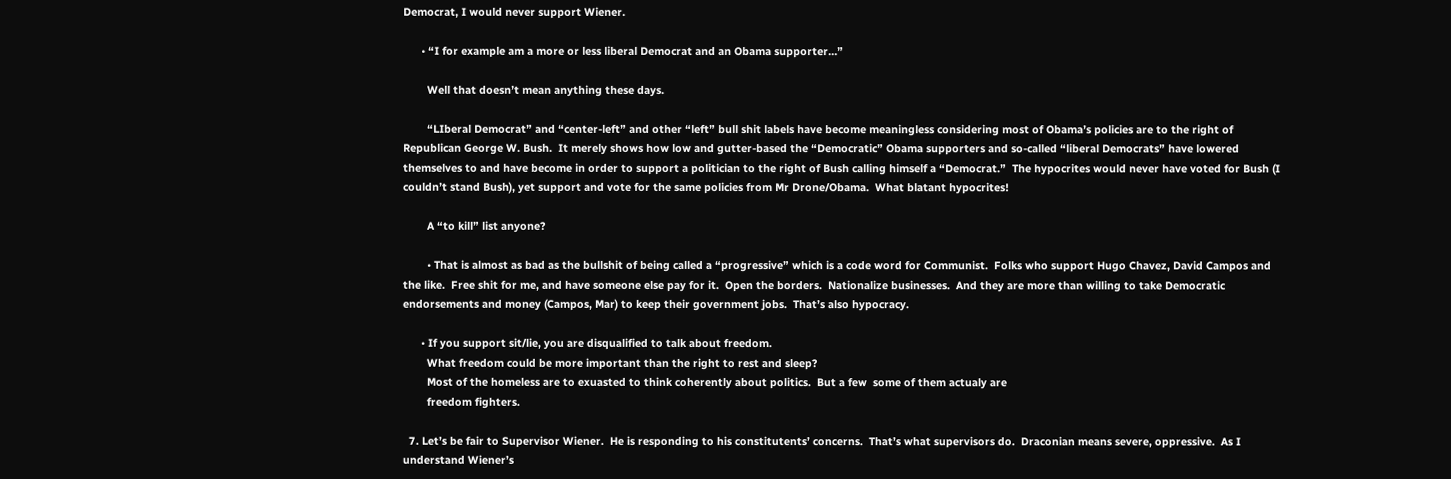Democrat, I would never support Wiener.

      • “I for example am a more or less liberal Democrat and an Obama supporter…”

        Well that doesn’t mean anything these days.

        “LIberal Democrat” and “center-left” and other “left” bull shit labels have become meaningless considering most of Obama’s policies are to the right of Republican George W. Bush.  It merely shows how low and gutter-based the “Democratic” Obama supporters and so-called “liberal Democrats” have lowered themselves to and have become in order to support a politician to the right of Bush calling himself a “Democrat.”  The hypocrites would never have voted for Bush (I couldn’t stand Bush), yet support and vote for the same policies from Mr Drone/Obama.  What blatant hypocrites!

        A “to kill” list anyone?

        • That is almost as bad as the bullshit of being called a “progressive” which is a code word for Communist.  Folks who support Hugo Chavez, David Campos and the like.  Free shit for me, and have someone else pay for it.  Open the borders.  Nationalize businesses.  And they are more than willing to take Democratic endorsements and money (Campos, Mar) to keep their government jobs.  That’s also hypocracy.

      • If you support sit/lie, you are disqualified to talk about freedom.
        What freedom could be more important than the right to rest and sleep?
        Most of the homeless are to exuasted to think coherently about politics.  But a few  some of them actualy are
        freedom fighters.

  7. Let’s be fair to Supervisor Wiener.  He is responding to his constitutents’ concerns.  That’s what supervisors do.  Draconian means severe, oppressive.  As I understand Wiener’s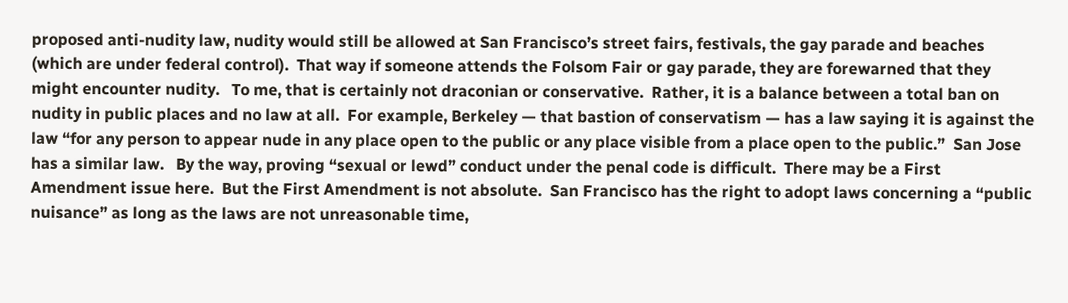proposed anti-nudity law, nudity would still be allowed at San Francisco’s street fairs, festivals, the gay parade and beaches (which are under federal control).  That way if someone attends the Folsom Fair or gay parade, they are forewarned that they might encounter nudity.   To me, that is certainly not draconian or conservative.  Rather, it is a balance between a total ban on nudity in public places and no law at all.  For example, Berkeley — that bastion of conservatism — has a law saying it is against the law “for any person to appear nude in any place open to the public or any place visible from a place open to the public.”  San Jose has a similar law.   By the way, proving “sexual or lewd” conduct under the penal code is difficult.  There may be a First Amendment issue here.  But the First Amendment is not absolute.  San Francisco has the right to adopt laws concerning a “public nuisance” as long as the laws are not unreasonable time,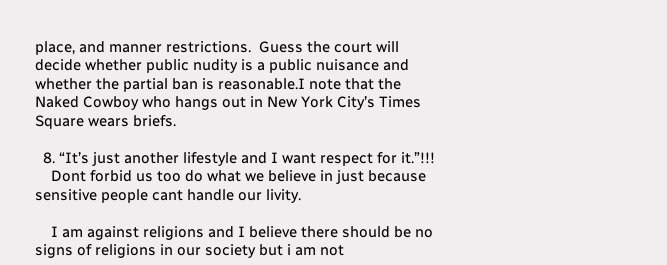place, and manner restrictions.  Guess the court will decide whether public nudity is a public nuisance and whether the partial ban is reasonable.I note that the Naked Cowboy who hangs out in New York City’s Times Square wears briefs.

  8. “It’s just another lifestyle and I want respect for it.”!!!
    Dont forbid us too do what we believe in just because sensitive people cant handle our livity.

    I am against religions and I believe there should be no signs of religions in our society but i am not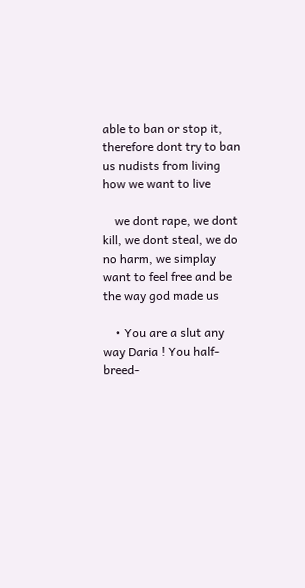able to ban or stop it, therefore dont try to ban us nudists from living how we want to live

    we dont rape, we dont kill, we dont steal, we do no harm, we simplay want to feel free and be the way god made us

    • You are a slut any way Daria ! You half-breed-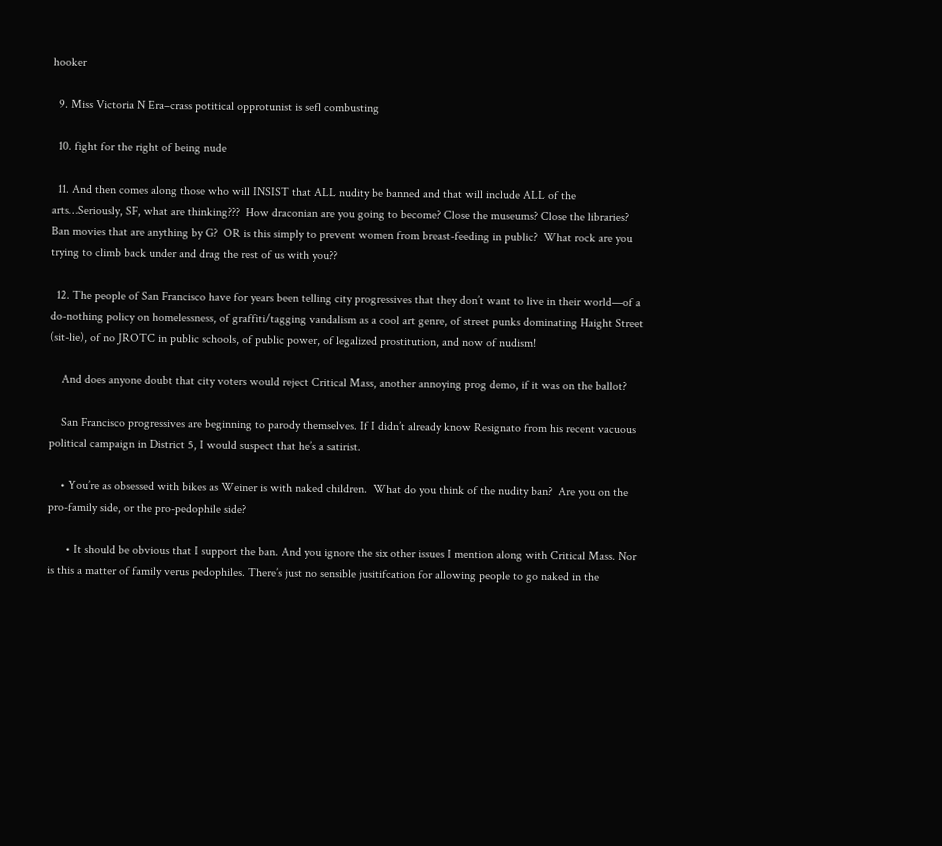hooker

  9. Miss Victoria N Era–crass potitical opprotunist is sefl combusting

  10. fight for the right of being nude

  11. And then comes along those who will INSIST that ALL nudity be banned and that will include ALL of the arts…Seriously, SF, what are thinking???  How draconian are you going to become? Close the museums? Close the libraries?  Ban movies that are anything by G?  OR is this simply to prevent women from breast-feeding in public?  What rock are you trying to climb back under and drag the rest of us with you??

  12. The people of San Francisco have for years been telling city progressives that they don’t want to live in their world—of a do-nothing policy on homelessness, of graffiti/tagging vandalism as a cool art genre, of street punks dominating Haight Street (sit-lie), of no JROTC in public schools, of public power, of legalized prostitution, and now of nudism!

    And does anyone doubt that city voters would reject Critical Mass, another annoying prog demo, if it was on the ballot?

    San Francisco progressives are beginning to parody themselves. If I didn’t already know Resignato from his recent vacuous political campaign in District 5, I would suspect that he’s a satirist.

    • You’re as obsessed with bikes as Weiner is with naked children.  What do you think of the nudity ban?  Are you on the pro-family side, or the pro-pedophile side?

      • It should be obvious that I support the ban. And you ignore the six other issues I mention along with Critical Mass. Nor is this a matter of family verus pedophiles. There’s just no sensible jusitifcation for allowing people to go naked in the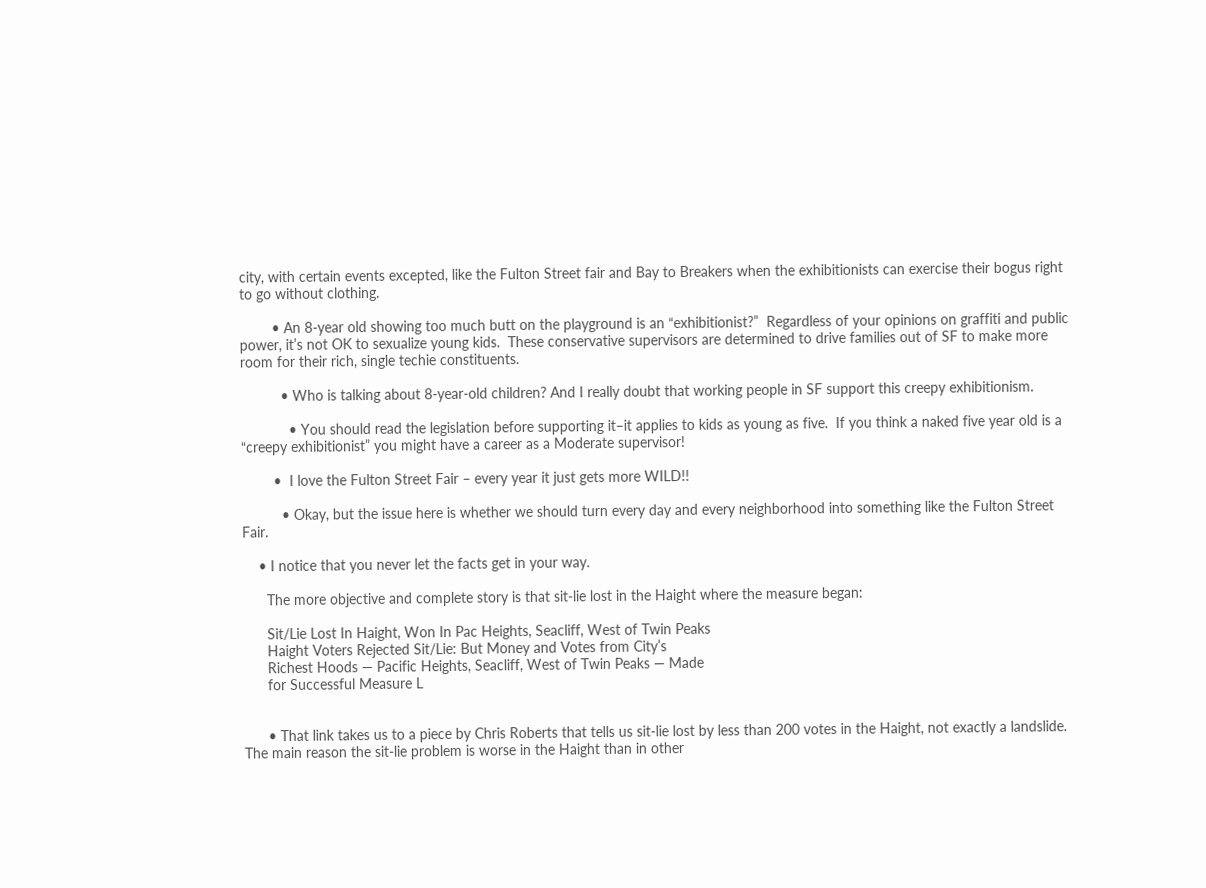city, with certain events excepted, like the Fulton Street fair and Bay to Breakers when the exhibitionists can exercise their bogus right to go without clothing.

        • An 8-year old showing too much butt on the playground is an “exhibitionist?”  Regardless of your opinions on graffiti and public power, it’s not OK to sexualize young kids.  These conservative supervisors are determined to drive families out of SF to make more room for their rich, single techie constituents.

          • Who is talking about 8-year-old children? And I really doubt that working people in SF support this creepy exhibitionism.

            • You should read the legislation before supporting it–it applies to kids as young as five.  If you think a naked five year old is a “creepy exhibitionist” you might have a career as a Moderate supervisor!

        •  I love the Fulton Street Fair – every year it just gets more WILD!!

          • Okay, but the issue here is whether we should turn every day and every neighborhood into something like the Fulton Street Fair.

    • I notice that you never let the facts get in your way.

      The more objective and complete story is that sit-lie lost in the Haight where the measure began:

      Sit/Lie Lost In Haight, Won In Pac Heights, Seacliff, West of Twin Peaks
      Haight Voters Rejected Sit/Lie: But Money and Votes from City’s
      Richest Hoods — Pacific Heights, Seacliff, West of Twin Peaks — Made
      for Successful Measure L


      • That link takes us to a piece by Chris Roberts that tells us sit-lie lost by less than 200 votes in the Haight, not exactly a landslide. The main reason the sit-lie problem is worse in the Haight than in other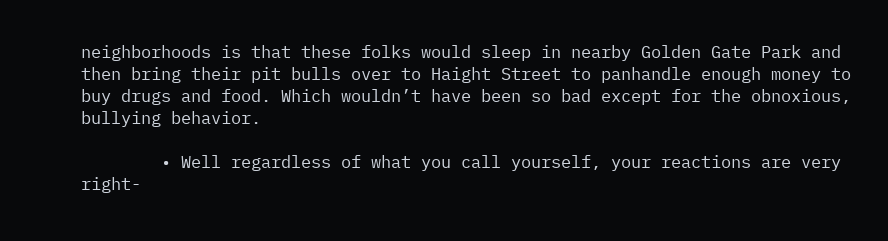neighborhoods is that these folks would sleep in nearby Golden Gate Park and then bring their pit bulls over to Haight Street to panhandle enough money to buy drugs and food. Which wouldn’t have been so bad except for the obnoxious, bullying behavior.

        • Well regardless of what you call yourself, your reactions are very right-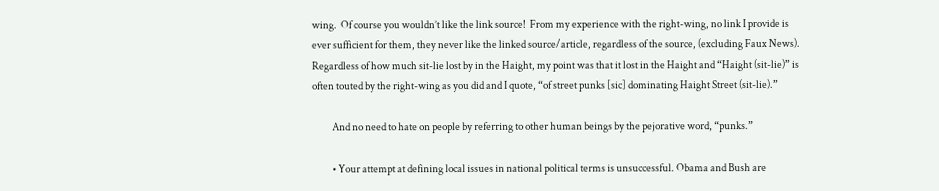wing.  Of course you wouldn’t like the link source!  From my experience with the right-wing, no link I provide is ever sufficient for them, they never like the linked source/article, regardless of the source, (excluding Faux News).  Regardless of how much sit-lie lost by in the Haight, my point was that it lost in the Haight and “Haight (sit-lie)” is often touted by the right-wing as you did and I quote, “of street punks [sic] dominating Haight Street (sit-lie).”

          And no need to hate on people by referring to other human beings by the pejorative word, “punks.”

          • Your attempt at defining local issues in national political terms is unsuccessful. Obama and Bush are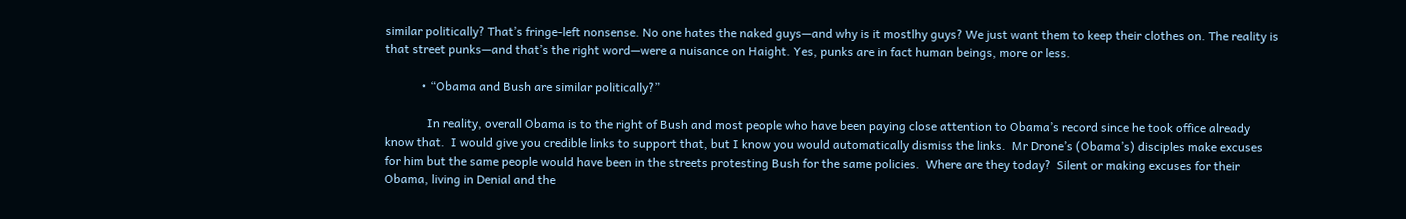similar politically? That’s fringe-left nonsense. No one hates the naked guys—and why is it mostlhy guys? We just want them to keep their clothes on. The reality is that street punks—and that’s the right word—were a nuisance on Haight. Yes, punks are in fact human beings, more or less.

            • “Obama and Bush are similar politically?”

              In reality, overall Obama is to the right of Bush and most people who have been paying close attention to Obama’s record since he took office already know that.  I would give you credible links to support that, but I know you would automatically dismiss the links.  Mr Drone’s (Obama’s) disciples make excuses for him but the same people would have been in the streets protesting Bush for the same policies.  Where are they today?  Silent or making excuses for their Obama, living in Denial and the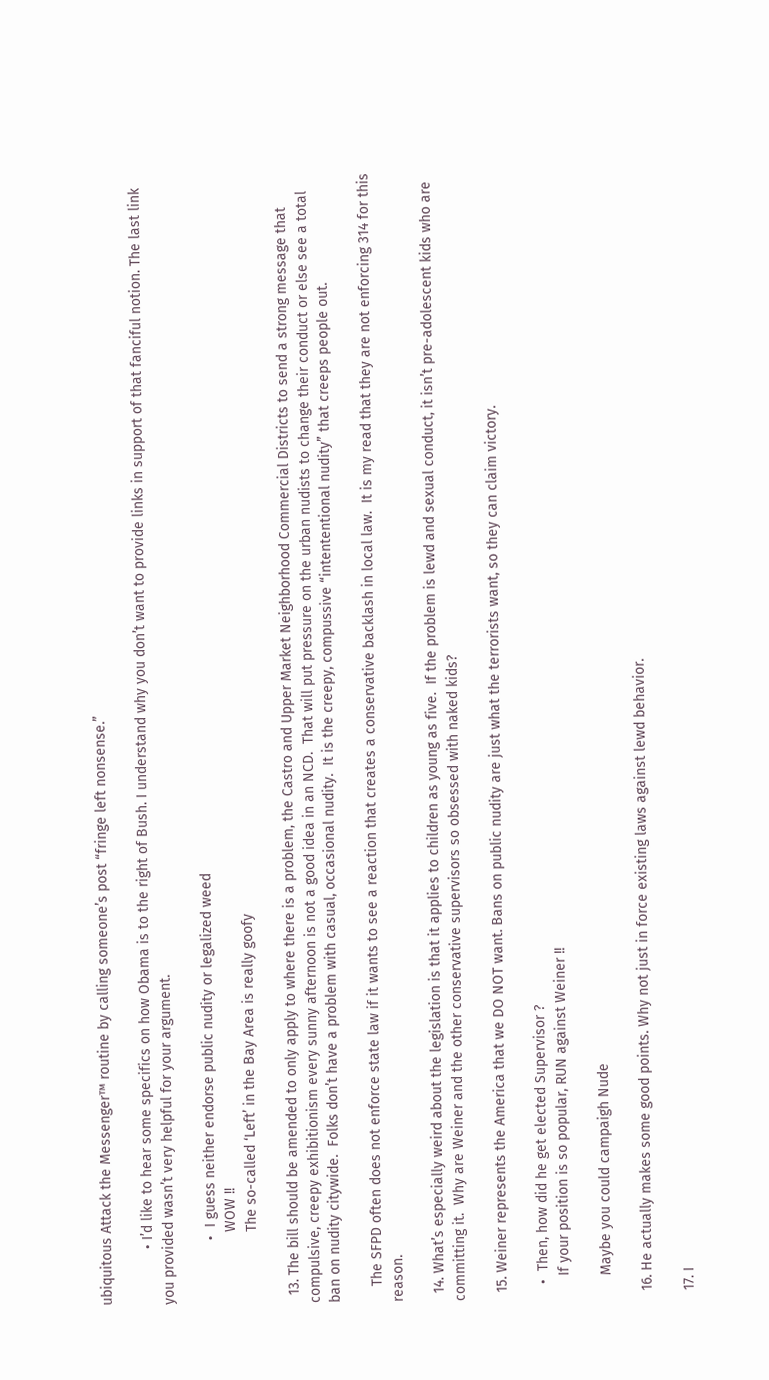ubiquitous Attack the Messenger™ routine by calling someone’s post “fringe left nonsense.”

              • I’d like to hear some specifics on how Obama is to the right of Bush. I understand why you don’t want to provide links in support of that fanciful notion. The last link you provided wasn’t very helpful for your argument.

                •  I guess neither endorse public nudity or legalized weed
                  WOW !!
                  The so-called ‘Left’ in the Bay Area is really goofy

  13. The bill should be amended to only apply to where there is a problem, the Castro and Upper Market Neighborhood Commercial Districts to send a strong message that compulsive, creepy exhibitionism every sunny afternoon is not a good idea in an NCD.  That will put pressure on the urban nudists to change their conduct or else see a total ban on nudity citywide.  Folks don’t have a problem with casual, occasional nudity.  It is the creepy, compussive “intententional nudity” that creeps people out.

    The SFPD often does not enforce state law if it wants to see a reaction that creates a conservative backlash in local law.  It is my read that they are not enforcing 314 for this reason.

  14. What’s especially weird about the legislation is that it applies to children as young as five.  If the problem is lewd and sexual conduct, it isn’t pre-adolescent kids who are committing it.  Why are Weiner and the other conservative supervisors so obsessed with naked kids?

  15. Weiner represents the America that we DO NOT want. Bans on public nudity are just what the terrorists want, so they can claim victory.

    •  Then, how did he get elected Supervisor ?
      If your position is so popular, RUN against Weiner !!

      Maybe you could campaigh Nude

  16. He actually makes some good points. Why not just in force existing laws against lewd behavior.

  17. I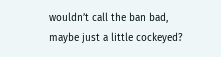wouldn’t call the ban bad, maybe just a little cockeyed?